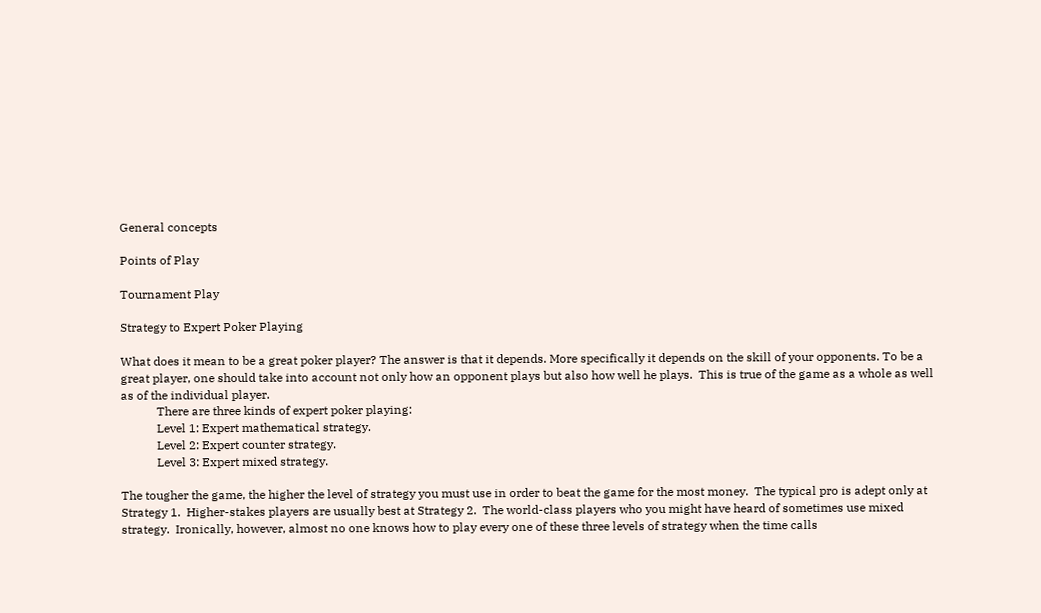General concepts

Points of Play

Tournament Play

Strategy to Expert Poker Playing

What does it mean to be a great poker player? The answer is that it depends. More specifically it depends on the skill of your opponents. To be a great player, one should take into account not only how an opponent plays but also how well he plays.  This is true of the game as a whole as well as of the individual player.
            There are three kinds of expert poker playing:
            Level 1: Expert mathematical strategy.
            Level 2: Expert counter strategy.
            Level 3: Expert mixed strategy.

The tougher the game, the higher the level of strategy you must use in order to beat the game for the most money.  The typical pro is adept only at Strategy 1.  Higher-stakes players are usually best at Strategy 2.  The world-class players who you might have heard of sometimes use mixed strategy.  Ironically, however, almost no one knows how to play every one of these three levels of strategy when the time calls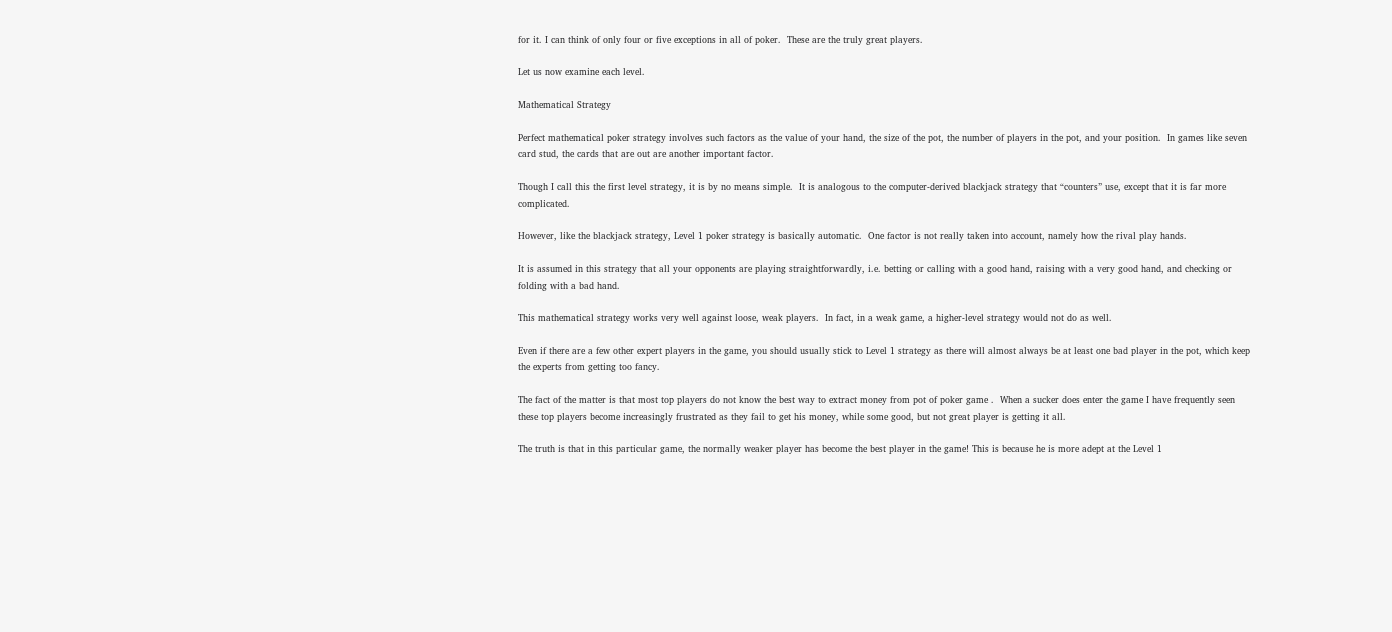for it. I can think of only four or five exceptions in all of poker.  These are the truly great players.

Let us now examine each level.

Mathematical Strategy

Perfect mathematical poker strategy involves such factors as the value of your hand, the size of the pot, the number of players in the pot, and your position.  In games like seven card stud, the cards that are out are another important factor.

Though I call this the first level strategy, it is by no means simple.  It is analogous to the computer-derived blackjack strategy that “counters” use, except that it is far more complicated.

However, like the blackjack strategy, Level 1 poker strategy is basically automatic.  One factor is not really taken into account, namely how the rival play hands.

It is assumed in this strategy that all your opponents are playing straightforwardly, i.e. betting or calling with a good hand, raising with a very good hand, and checking or folding with a bad hand.

This mathematical strategy works very well against loose, weak players.  In fact, in a weak game, a higher-level strategy would not do as well.

Even if there are a few other expert players in the game, you should usually stick to Level 1 strategy as there will almost always be at least one bad player in the pot, which keep the experts from getting too fancy.

The fact of the matter is that most top players do not know the best way to extract money from pot of poker game .  When a sucker does enter the game I have frequently seen these top players become increasingly frustrated as they fail to get his money, while some good, but not great player is getting it all.

The truth is that in this particular game, the normally weaker player has become the best player in the game! This is because he is more adept at the Level 1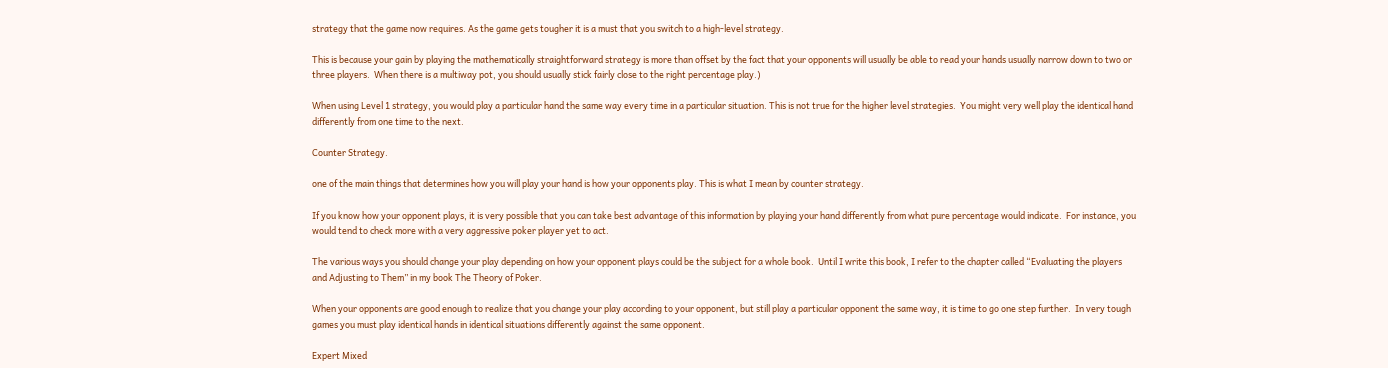strategy that the game now requires. As the game gets tougher it is a must that you switch to a high-level strategy.

This is because your gain by playing the mathematically straightforward strategy is more than offset by the fact that your opponents will usually be able to read your hands usually narrow down to two or three players.  When there is a multiway pot, you should usually stick fairly close to the right percentage play.)

When using Level 1 strategy, you would play a particular hand the same way every time in a particular situation. This is not true for the higher level strategies.  You might very well play the identical hand differently from one time to the next.

Counter Strategy.

one of the main things that determines how you will play your hand is how your opponents play. This is what I mean by counter strategy.

If you know how your opponent plays, it is very possible that you can take best advantage of this information by playing your hand differently from what pure percentage would indicate.  For instance, you would tend to check more with a very aggressive poker player yet to act.

The various ways you should change your play depending on how your opponent plays could be the subject for a whole book.  Until I write this book, I refer to the chapter called “Evaluating the players and Adjusting to Them” in my book The Theory of Poker.

When your opponents are good enough to realize that you change your play according to your opponent, but still play a particular opponent the same way, it is time to go one step further.  In very tough games you must play identical hands in identical situations differently against the same opponent.

Expert Mixed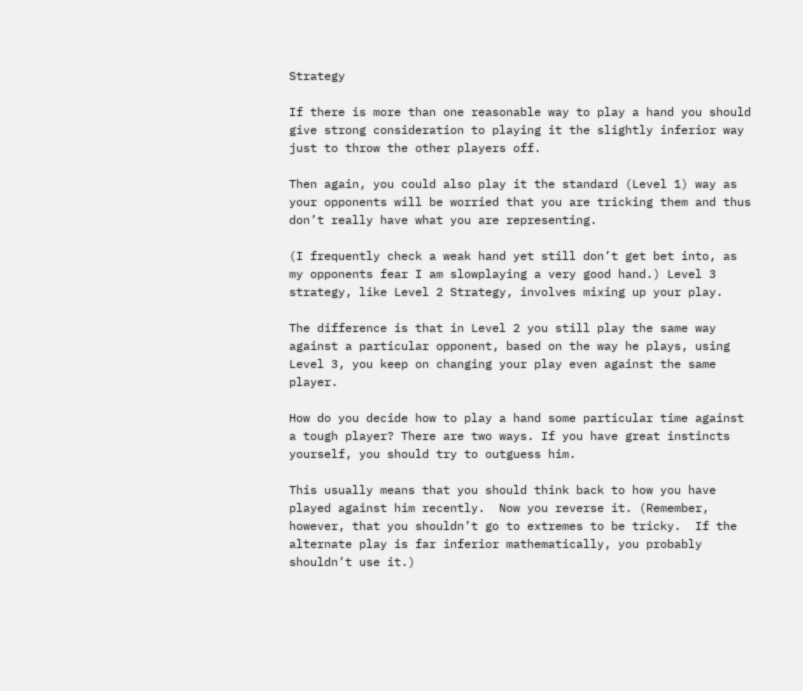Strategy

If there is more than one reasonable way to play a hand you should give strong consideration to playing it the slightly inferior way just to throw the other players off.

Then again, you could also play it the standard (Level 1) way as your opponents will be worried that you are tricking them and thus don’t really have what you are representing.

(I frequently check a weak hand yet still don’t get bet into, as my opponents fear I am slowplaying a very good hand.) Level 3 strategy, like Level 2 Strategy, involves mixing up your play.

The difference is that in Level 2 you still play the same way against a particular opponent, based on the way he plays, using Level 3, you keep on changing your play even against the same player.

How do you decide how to play a hand some particular time against a tough player? There are two ways. If you have great instincts yourself, you should try to outguess him.

This usually means that you should think back to how you have played against him recently.  Now you reverse it. (Remember, however, that you shouldn’t go to extremes to be tricky.  If the alternate play is far inferior mathematically, you probably shouldn’t use it.)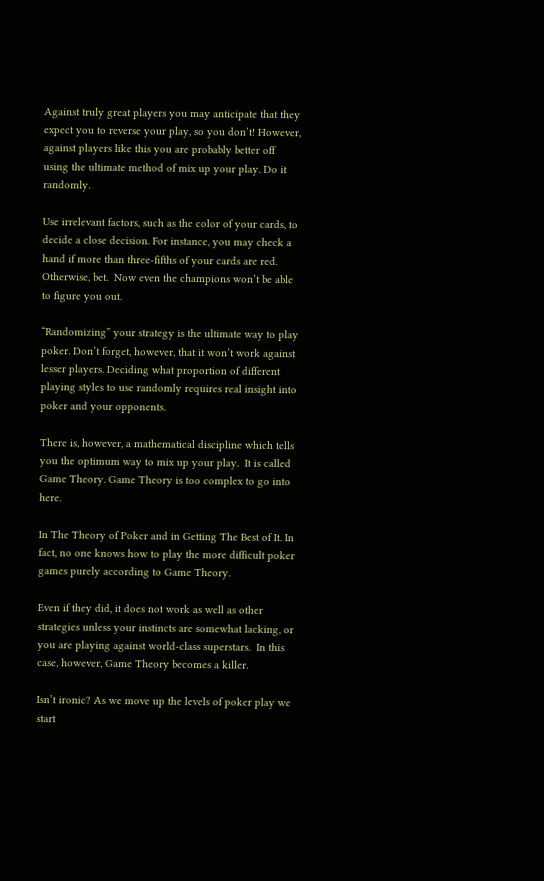Against truly great players you may anticipate that they expect you to reverse your play, so you don’t! However, against players like this you are probably better off using the ultimate method of mix up your play. Do it randomly.

Use irrelevant factors, such as the color of your cards, to decide a close decision. For instance, you may check a hand if more than three-fifths of your cards are red. Otherwise, bet.  Now even the champions won’t be able to figure you out.

“Randomizing” your strategy is the ultimate way to play poker. Don’t forget, however, that it won’t work against lesser players. Deciding what proportion of different playing styles to use randomly requires real insight into poker and your opponents.

There is, however, a mathematical discipline which tells you the optimum way to mix up your play.  It is called Game Theory. Game Theory is too complex to go into here.

In The Theory of Poker and in Getting The Best of It. In fact, no one knows how to play the more difficult poker games purely according to Game Theory.

Even if they did, it does not work as well as other strategies unless your instincts are somewhat lacking, or you are playing against world-class superstars.  In this case, however, Game Theory becomes a killer.

Isn’t ironic? As we move up the levels of poker play we start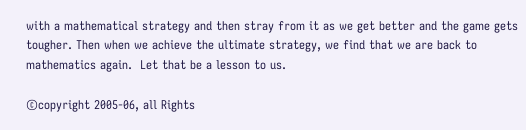with a mathematical strategy and then stray from it as we get better and the game gets tougher. Then when we achieve the ultimate strategy, we find that we are back to mathematics again.  Let that be a lesson to us.

©copyright 2005-06, all Rights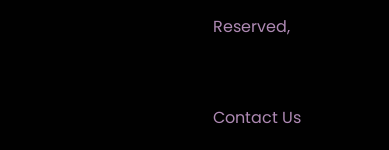Reserved,


Contact Us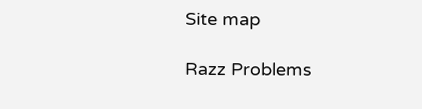Site map

Razz Problems